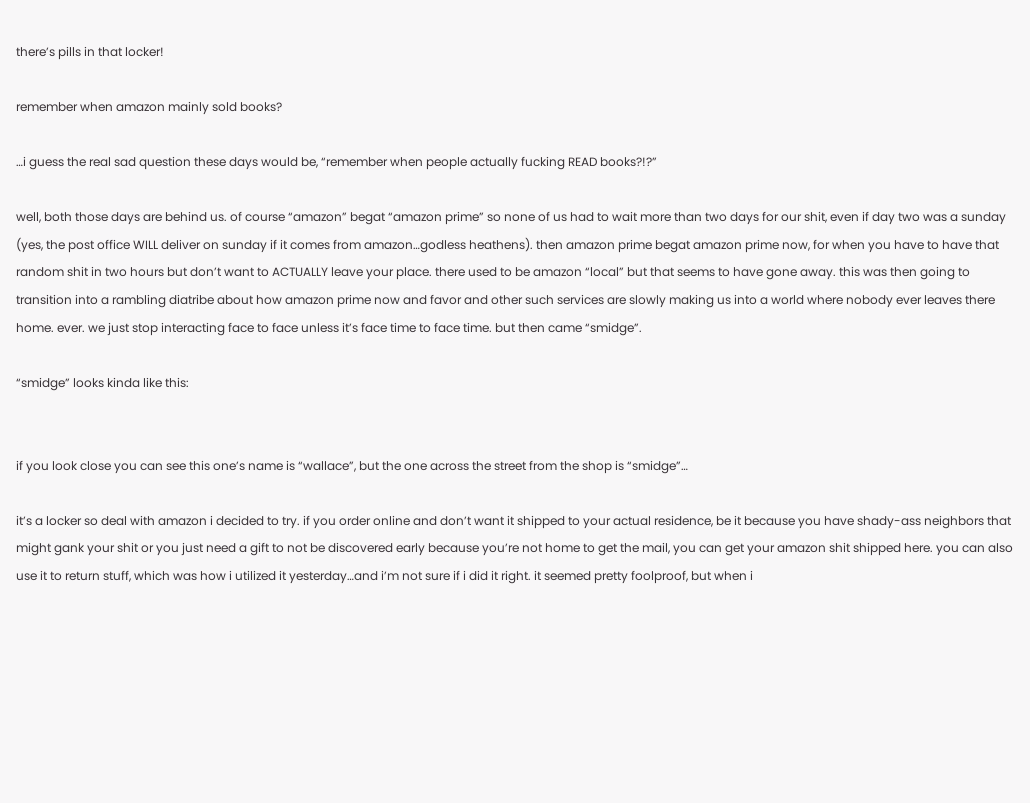there’s pills in that locker!

remember when amazon mainly sold books?

…i guess the real sad question these days would be, “remember when people actually fucking READ books?!?”

well, both those days are behind us. of course “amazon” begat “amazon prime” so none of us had to wait more than two days for our shit, even if day two was a sunday (yes, the post office WILL deliver on sunday if it comes from amazon…godless heathens). then amazon prime begat amazon prime now, for when you have to have that random shit in two hours but don’t want to ACTUALLY leave your place. there used to be amazon “local” but that seems to have gone away. this was then going to transition into a rambling diatribe about how amazon prime now and favor and other such services are slowly making us into a world where nobody ever leaves there home. ever. we just stop interacting face to face unless it’s face time to face time. but then came “smidge”.

“smidge” looks kinda like this:


if you look close you can see this one’s name is “wallace”, but the one across the street from the shop is “smidge”…

it’s a locker so deal with amazon i decided to try. if you order online and don’t want it shipped to your actual residence, be it because you have shady-ass neighbors that might gank your shit or you just need a gift to not be discovered early because you’re not home to get the mail, you can get your amazon shit shipped here. you can also use it to return stuff, which was how i utilized it yesterday…and i’m not sure if i did it right. it seemed pretty foolproof, but when i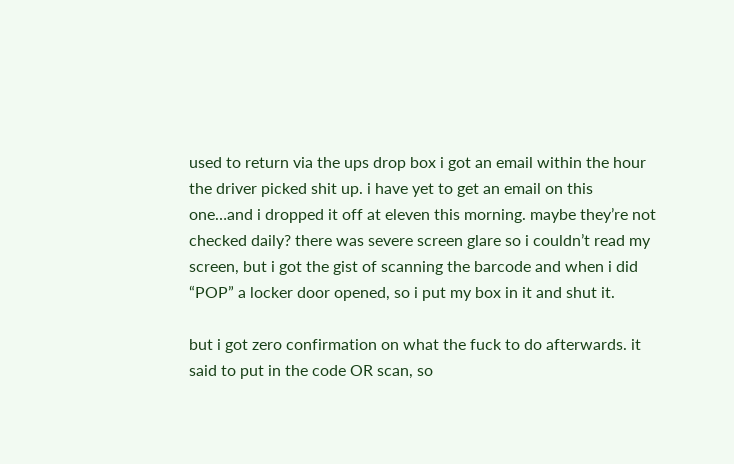used to return via the ups drop box i got an email within the hour the driver picked shit up. i have yet to get an email on this one…and i dropped it off at eleven this morning. maybe they’re not checked daily? there was severe screen glare so i couldn’t read my screen, but i got the gist of scanning the barcode and when i did “POP” a locker door opened, so i put my box in it and shut it.

but i got zero confirmation on what the fuck to do afterwards. it said to put in the code OR scan, so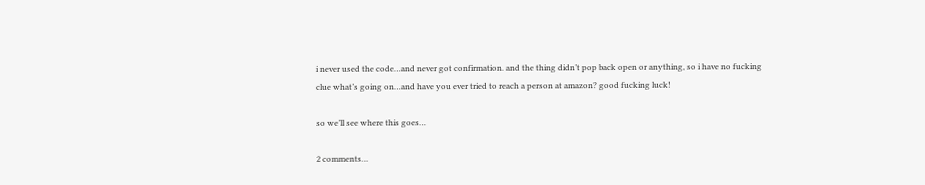i never used the code…and never got confirmation. and the thing didn’t pop back open or anything, so i have no fucking clue what’s going on…and have you ever tried to reach a person at amazon? good fucking luck!

so we’ll see where this goes…

2 comments…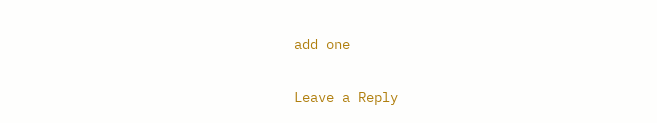add one

Leave a Reply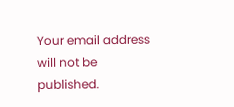Your email address will not be published.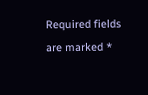Required fields are marked *